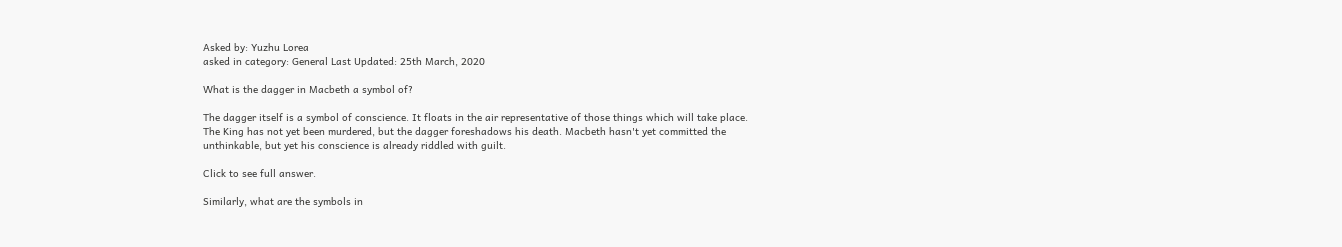Asked by: Yuzhu Lorea
asked in category: General Last Updated: 25th March, 2020

What is the dagger in Macbeth a symbol of?

The dagger itself is a symbol of conscience. It floats in the air representative of those things which will take place. The King has not yet been murdered, but the dagger foreshadows his death. Macbeth hasn't yet committed the unthinkable, but yet his conscience is already riddled with guilt.

Click to see full answer.

Similarly, what are the symbols in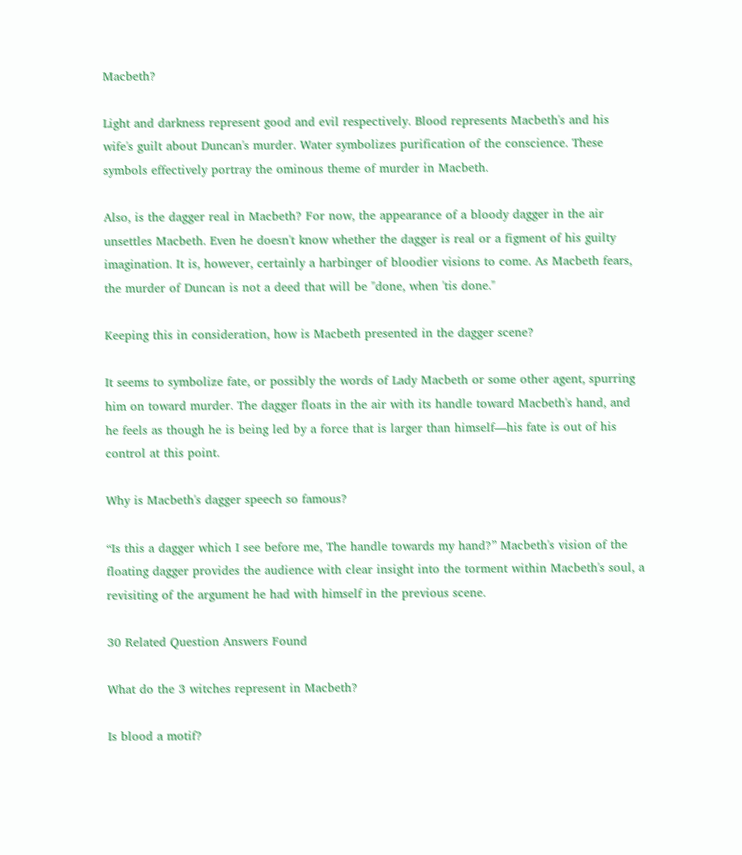Macbeth?

Light and darkness represent good and evil respectively. Blood represents Macbeth's and his wife's guilt about Duncan's murder. Water symbolizes purification of the conscience. These symbols effectively portray the ominous theme of murder in Macbeth.

Also, is the dagger real in Macbeth? For now, the appearance of a bloody dagger in the air unsettles Macbeth. Even he doesn't know whether the dagger is real or a figment of his guilty imagination. It is, however, certainly a harbinger of bloodier visions to come. As Macbeth fears, the murder of Duncan is not a deed that will be "done, when 'tis done."

Keeping this in consideration, how is Macbeth presented in the dagger scene?

It seems to symbolize fate, or possibly the words of Lady Macbeth or some other agent, spurring him on toward murder. The dagger floats in the air with its handle toward Macbeth's hand, and he feels as though he is being led by a force that is larger than himself—his fate is out of his control at this point.

Why is Macbeth's dagger speech so famous?

“Is this a dagger which I see before me, The handle towards my hand?” Macbeth's vision of the floating dagger provides the audience with clear insight into the torment within Macbeth's soul, a revisiting of the argument he had with himself in the previous scene.

30 Related Question Answers Found

What do the 3 witches represent in Macbeth?

Is blood a motif?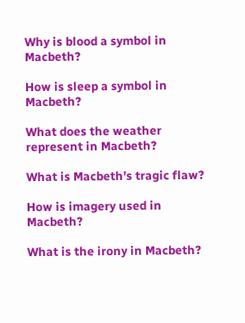Why is blood a symbol in Macbeth?

How is sleep a symbol in Macbeth?

What does the weather represent in Macbeth?

What is Macbeth's tragic flaw?

How is imagery used in Macbeth?

What is the irony in Macbeth?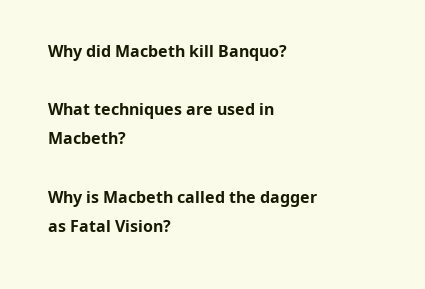Why did Macbeth kill Banquo?

What techniques are used in Macbeth?

Why is Macbeth called the dagger as Fatal Vision?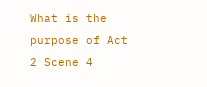What is the purpose of Act 2 Scene 4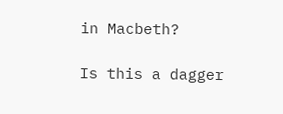in Macbeth?

Is this a dagger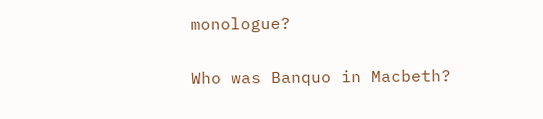monologue?

Who was Banquo in Macbeth?